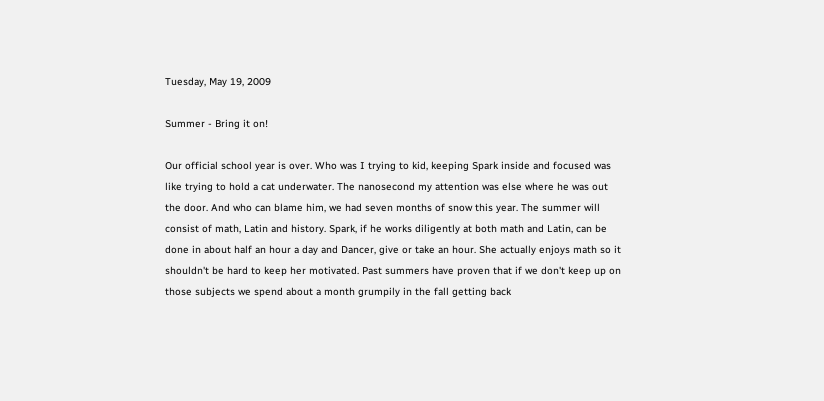Tuesday, May 19, 2009

Summer - Bring it on!

Our official school year is over. Who was I trying to kid, keeping Spark inside and focused was like trying to hold a cat underwater. The nanosecond my attention was else where he was out the door. And who can blame him, we had seven months of snow this year. The summer will consist of math, Latin and history. Spark, if he works diligently at both math and Latin, can be done in about half an hour a day and Dancer, give or take an hour. She actually enjoys math so it shouldn't be hard to keep her motivated. Past summers have proven that if we don't keep up on those subjects we spend about a month grumpily in the fall getting back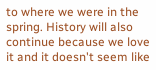to where we were in the spring. History will also continue because we love it and it doesn't seem like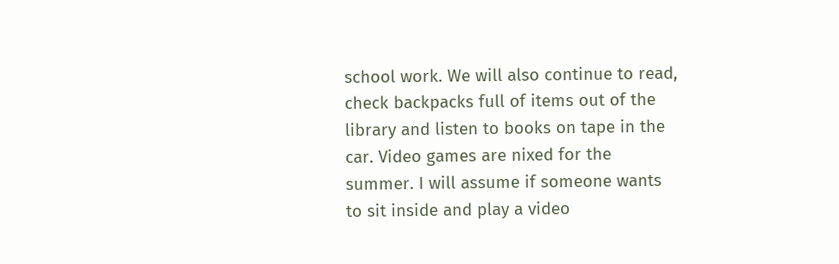school work. We will also continue to read, check backpacks full of items out of the library and listen to books on tape in the car. Video games are nixed for the summer. I will assume if someone wants to sit inside and play a video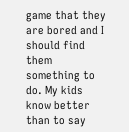game that they are bored and I should find them something to do. My kids know better than to say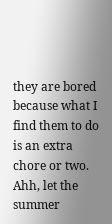they are bored because what I find them to do is an extra chore or two. Ahh, let the summer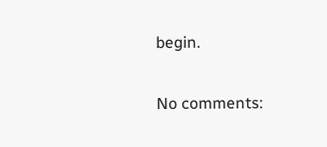begin.

No comments: